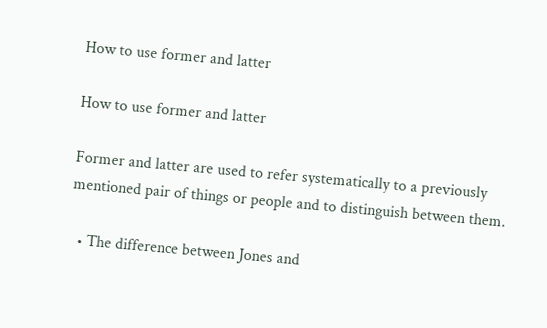How to use former and latter

How to use former and latter

Former and latter are used to refer systematically to a previously mentioned pair of things or people and to distinguish between them.

  • The difference between Jones and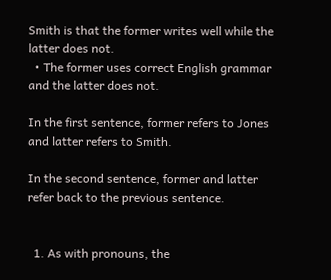Smith is that the former writes well while the latter does not.
  • The former uses correct English grammar and the latter does not.

In the first sentence, former refers to Jones and latter refers to Smith.

In the second sentence, former and latter refer back to the previous sentence.


  1. As with pronouns, the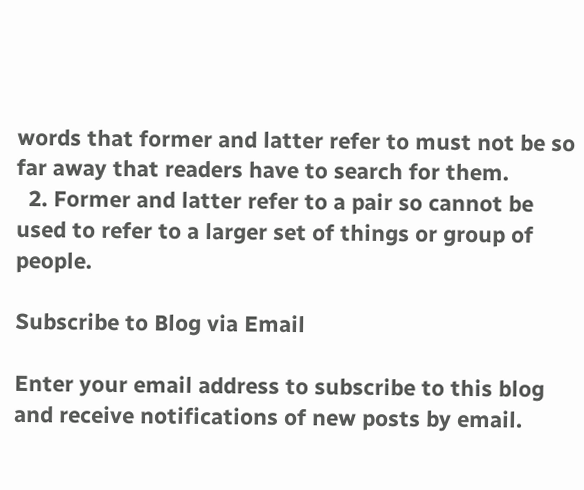words that former and latter refer to must not be so far away that readers have to search for them.
  2. Former and latter refer to a pair so cannot be used to refer to a larger set of things or group of people.

Subscribe to Blog via Email

Enter your email address to subscribe to this blog and receive notifications of new posts by email.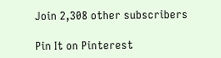Join 2,308 other subscribers

Pin It on Pinterest